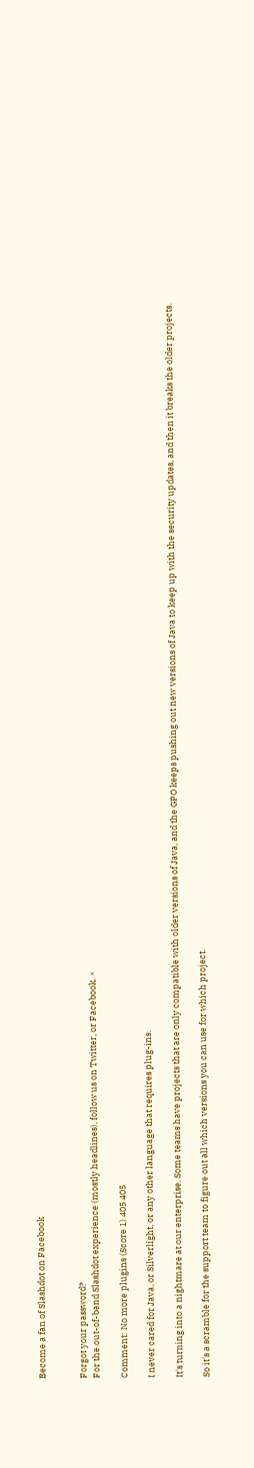Become a fan of Slashdot on Facebook


Forgot your password?
For the out-of-band Slashdot experience (mostly headlines), follow us on Twitter, or Facebook. ×

Comment: No more plugins (Score 1) 405 405

I never cared for Java, or Silverlight, or any other language that requires plug-ins.

It's turning into a nightmare at our enterprise. Some teams have projects that are only compatible with older versions of Java, and the GPO keeps pushing out new versions of Java to keep up with the security updates, and then it breaks the older projects.

So it's a scramble for the support team to figure out all which versions you can use for which project.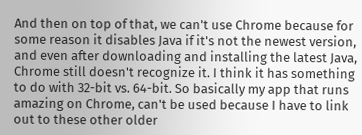And then on top of that, we can't use Chrome because for some reason it disables Java if it's not the newest version, and even after downloading and installing the latest Java, Chrome still doesn't recognize it. I think it has something to do with 32-bit vs. 64-bit. So basically my app that runs amazing on Chrome, can't be used because I have to link out to these other older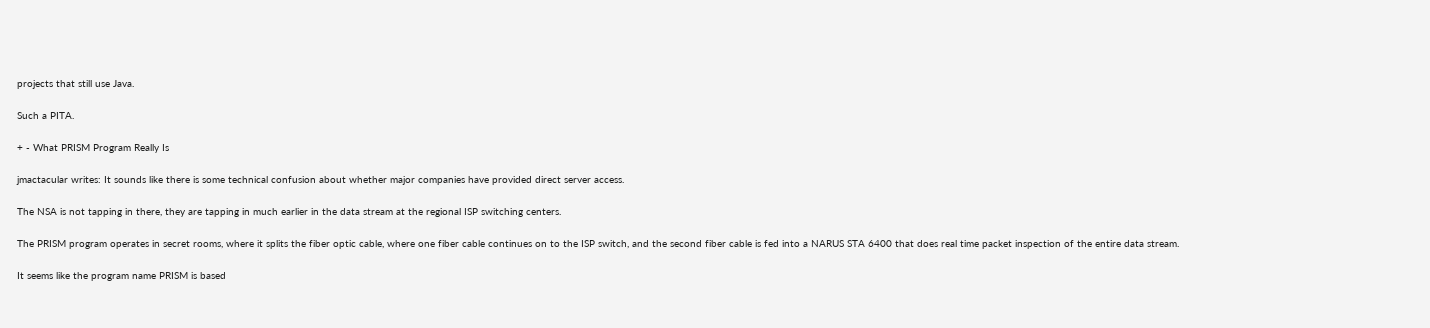projects that still use Java.

Such a PITA.

+ - What PRISM Program Really Is

jmactacular writes: It sounds like there is some technical confusion about whether major companies have provided direct server access.

The NSA is not tapping in there, they are tapping in much earlier in the data stream at the regional ISP switching centers.

The PRISM program operates in secret rooms, where it splits the fiber optic cable, where one fiber cable continues on to the ISP switch, and the second fiber cable is fed into a NARUS STA 6400 that does real time packet inspection of the entire data stream.

It seems like the program name PRISM is based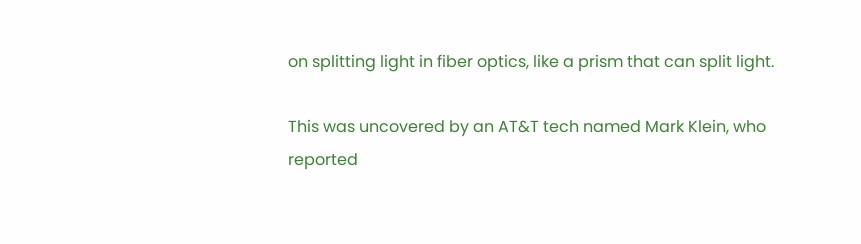on splitting light in fiber optics, like a prism that can split light.

This was uncovered by an AT&T tech named Mark Klein, who reported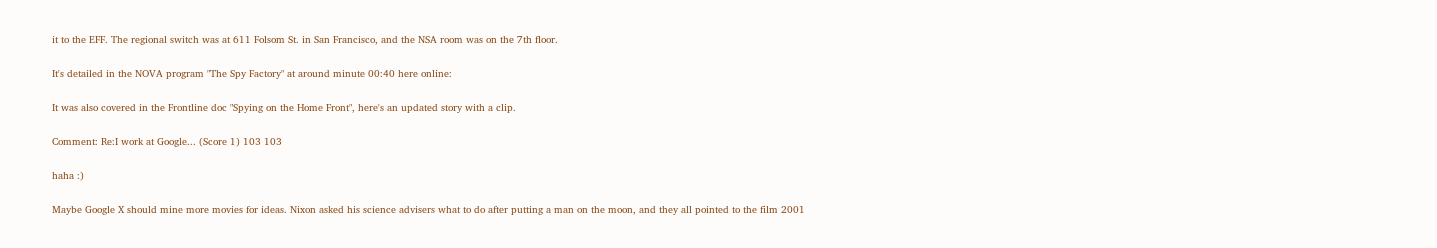it to the EFF. The regional switch was at 611 Folsom St. in San Francisco, and the NSA room was on the 7th floor.

It's detailed in the NOVA program "The Spy Factory" at around minute 00:40 here online:

It was also covered in the Frontline doc "Spying on the Home Front", here's an updated story with a clip.

Comment: Re:I work at Google... (Score 1) 103 103

haha :)

Maybe Google X should mine more movies for ideas. Nixon asked his science advisers what to do after putting a man on the moon, and they all pointed to the film 2001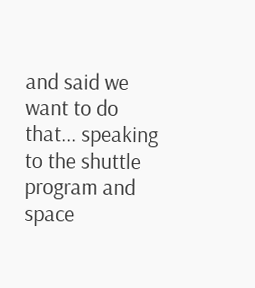and said we want to do that... speaking to the shuttle program and space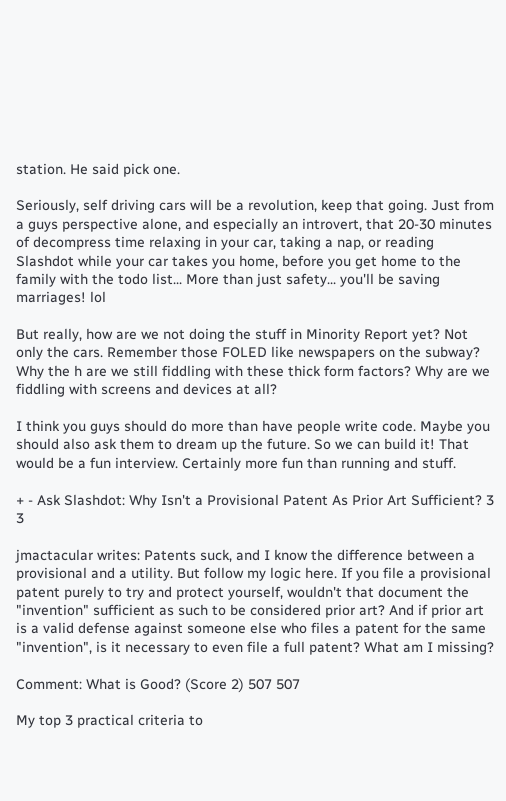station. He said pick one.

Seriously, self driving cars will be a revolution, keep that going. Just from a guys perspective alone, and especially an introvert, that 20-30 minutes of decompress time relaxing in your car, taking a nap, or reading Slashdot while your car takes you home, before you get home to the family with the todo list... More than just safety... you'll be saving marriages! lol

But really, how are we not doing the stuff in Minority Report yet? Not only the cars. Remember those FOLED like newspapers on the subway? Why the h are we still fiddling with these thick form factors? Why are we fiddling with screens and devices at all?

I think you guys should do more than have people write code. Maybe you should also ask them to dream up the future. So we can build it! That would be a fun interview. Certainly more fun than running and stuff.

+ - Ask Slashdot: Why Isn't a Provisional Patent As Prior Art Sufficient? 3 3

jmactacular writes: Patents suck, and I know the difference between a provisional and a utility. But follow my logic here. If you file a provisional patent purely to try and protect yourself, wouldn't that document the "invention" sufficient as such to be considered prior art? And if prior art is a valid defense against someone else who files a patent for the same "invention", is it necessary to even file a full patent? What am I missing?

Comment: What is Good? (Score 2) 507 507

My top 3 practical criteria to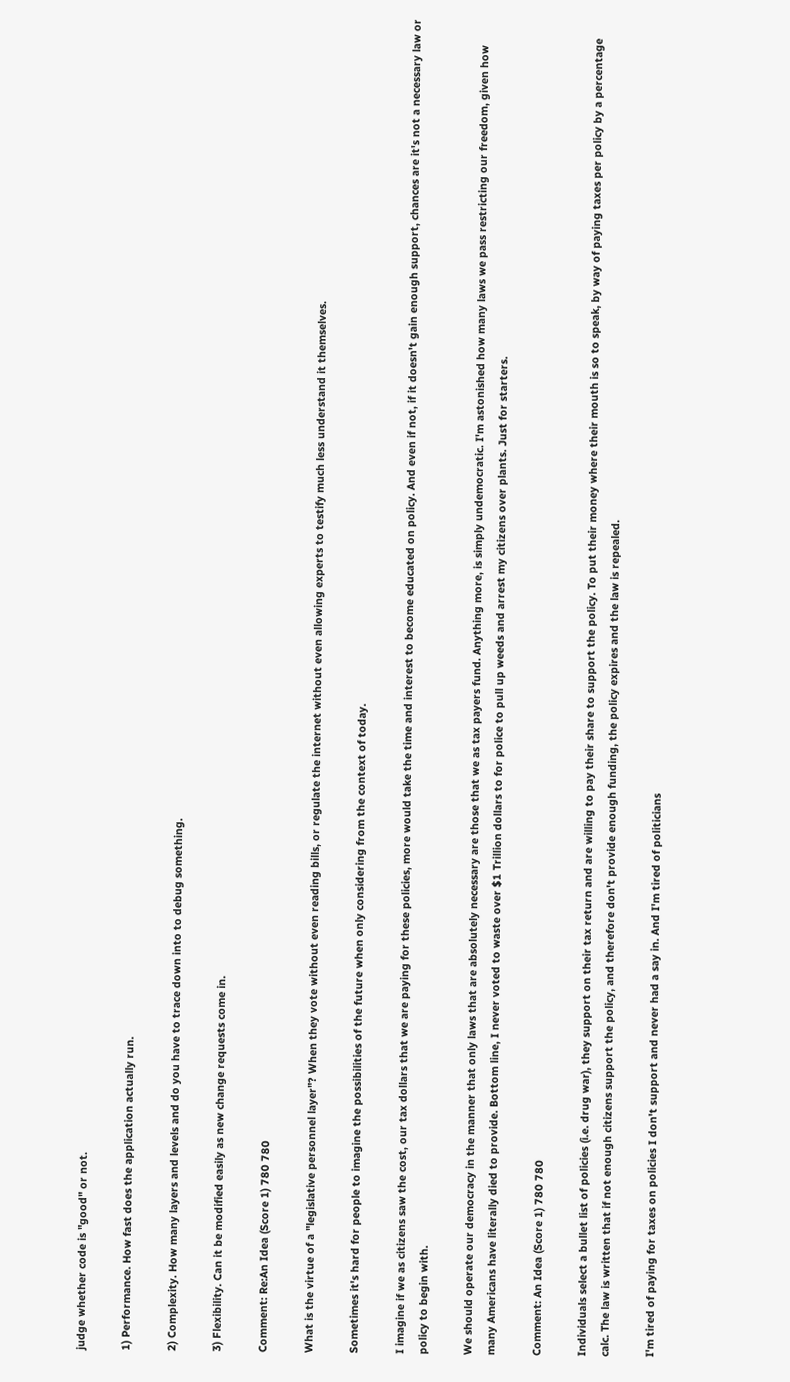judge whether code is "good" or not.

1) Performance. How fast does the application actually run.

2) Complexity. How many layers and levels and do you have to trace down into to debug something.

3) Flexibility. Can it be modified easily as new change requests come in.

Comment: Re:An Idea (Score 1) 780 780

What is the virtue of a "legislative personnel layer"? When they vote without even reading bills, or regulate the internet without even allowing experts to testify much less understand it themselves.

Sometimes it's hard for people to imagine the possibilities of the future when only considering from the context of today.

I imagine if we as citizens saw the cost, our tax dollars that we are paying for these policies, more would take the time and interest to become educated on policy. And even if not, if it doesn't gain enough support, chances are it's not a necessary law or policy to begin with.

We should operate our democracy in the manner that only laws that are absolutely necessary are those that we as tax payers fund. Anything more, is simply undemocratic. I'm astonished how many laws we pass restricting our freedom, given how many Americans have literally died to provide. Bottom line, I never voted to waste over $1 Trillion dollars to for police to pull up weeds and arrest my citizens over plants. Just for starters.

Comment: An Idea (Score 1) 780 780

Individuals select a bullet list of policies (i.e. drug war), they support on their tax return and are willing to pay their share to support the policy. To put their money where their mouth is so to speak, by way of paying taxes per policy by a percentage calc. The law is written that if not enough citizens support the policy, and therefore don't provide enough funding, the policy expires and the law is repealed.

I'm tired of paying for taxes on policies I don't support and never had a say in. And I'm tired of politicians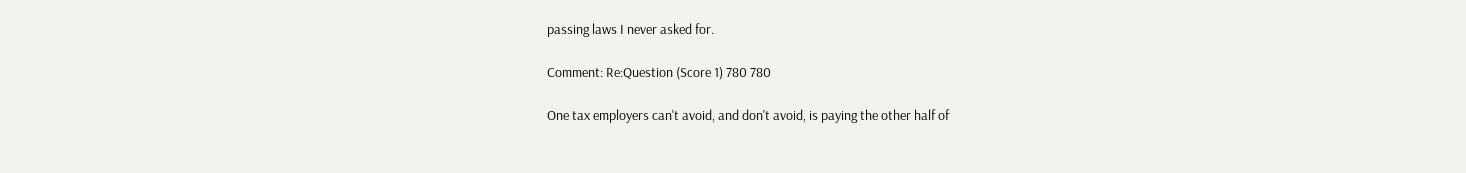passing laws I never asked for.

Comment: Re:Question (Score 1) 780 780

One tax employers can't avoid, and don't avoid, is paying the other half of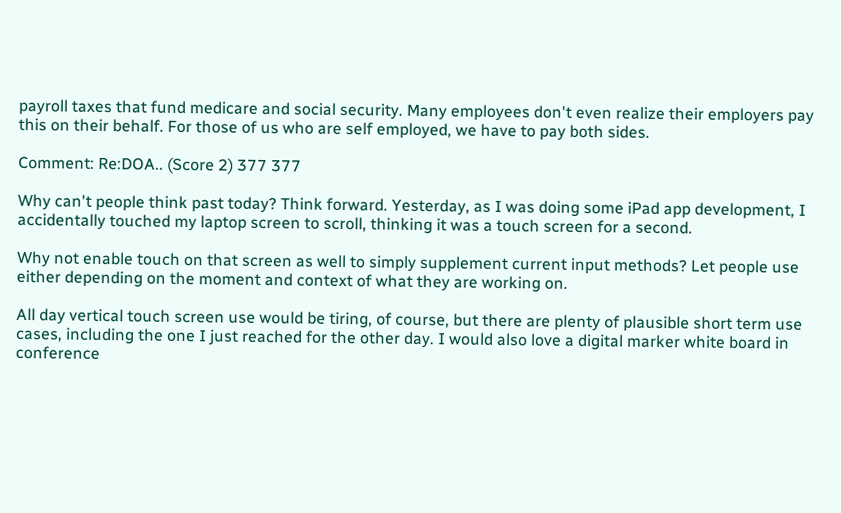payroll taxes that fund medicare and social security. Many employees don't even realize their employers pay this on their behalf. For those of us who are self employed, we have to pay both sides.

Comment: Re:DOA.. (Score 2) 377 377

Why can't people think past today? Think forward. Yesterday, as I was doing some iPad app development, I accidentally touched my laptop screen to scroll, thinking it was a touch screen for a second.

Why not enable touch on that screen as well to simply supplement current input methods? Let people use either depending on the moment and context of what they are working on.

All day vertical touch screen use would be tiring, of course, but there are plenty of plausible short term use cases, including the one I just reached for the other day. I would also love a digital marker white board in conference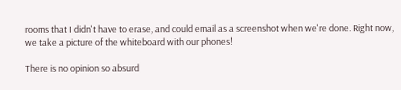rooms that I didn't have to erase, and could email as a screenshot when we're done. Right now, we take a picture of the whiteboard with our phones!

There is no opinion so absurd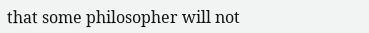that some philosopher will not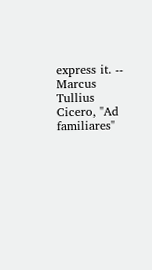express it. -- Marcus Tullius Cicero, "Ad familiares"